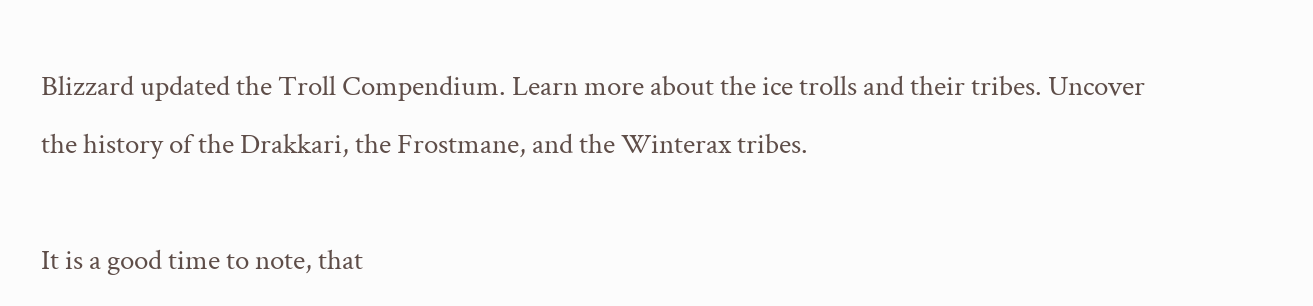Blizzard updated the Troll Compendium. Learn more about the ice trolls and their tribes. Uncover the history of the Drakkari, the Frostmane, and the Winterax tribes.

It is a good time to note, that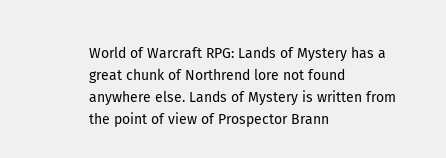World of Warcraft RPG: Lands of Mystery has a great chunk of Northrend lore not found anywhere else. Lands of Mystery is written from the point of view of Prospector Brann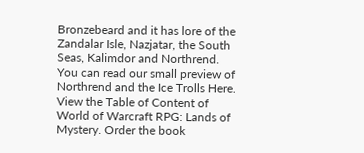Bronzebeard and it has lore of the Zandalar Isle, Nazjatar, the South Seas, Kalimdor and Northrend.  You can read our small preview of Northrend and the Ice Trolls Here. View the Table of Content of World of Warcraft RPG: Lands of Mystery. Order the book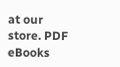at our store. PDF eBooks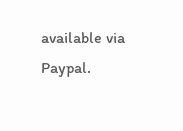available via Paypal.